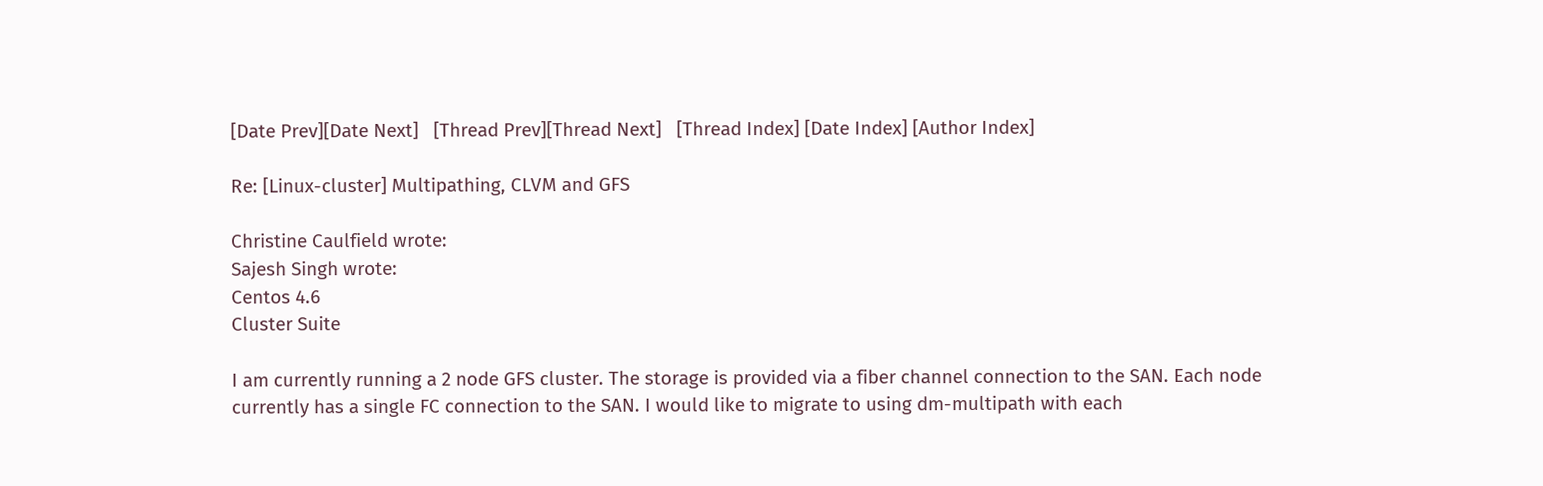[Date Prev][Date Next]   [Thread Prev][Thread Next]   [Thread Index] [Date Index] [Author Index]

Re: [Linux-cluster] Multipathing, CLVM and GFS

Christine Caulfield wrote:
Sajesh Singh wrote:
Centos 4.6
Cluster Suite

I am currently running a 2 node GFS cluster. The storage is provided via a fiber channel connection to the SAN. Each node currently has a single FC connection to the SAN. I would like to migrate to using dm-multipath with each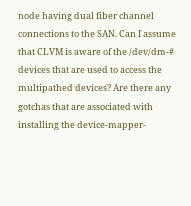node having dual fiber channel connections to the SAN. Can I assume that CLVM is aware of the /dev/dm-# devices that are used to access the multipathed devices? Are there any gotchas that are associated with installing the device-mapper-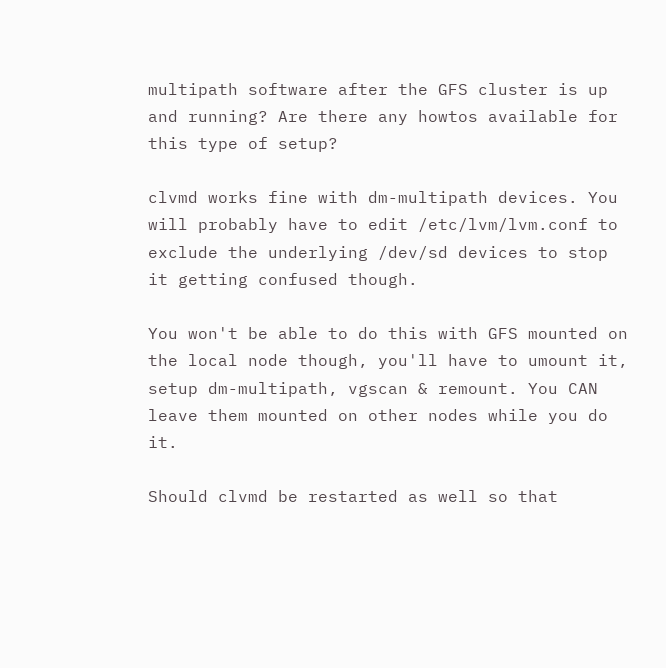multipath software after the GFS cluster is up and running? Are there any howtos available for this type of setup?

clvmd works fine with dm-multipath devices. You will probably have to edit /etc/lvm/lvm.conf to exclude the underlying /dev/sd devices to stop it getting confused though.

You won't be able to do this with GFS mounted on the local node though, you'll have to umount it, setup dm-multipath, vgscan & remount. You CAN leave them mounted on other nodes while you do it.

Should clvmd be restarted as well so that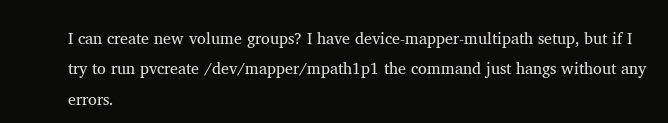I can create new volume groups? I have device-mapper-multipath setup, but if I try to run pvcreate /dev/mapper/mpath1p1 the command just hangs without any errors.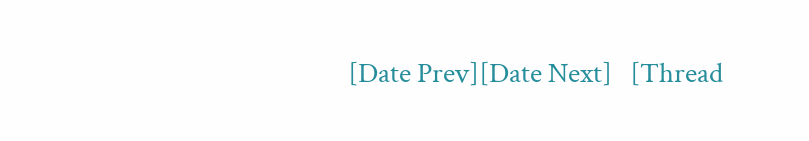[Date Prev][Date Next]   [Thread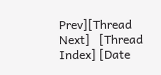Prev][Thread Next]   [Thread Index] [Date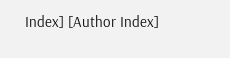Index] [Author Index]